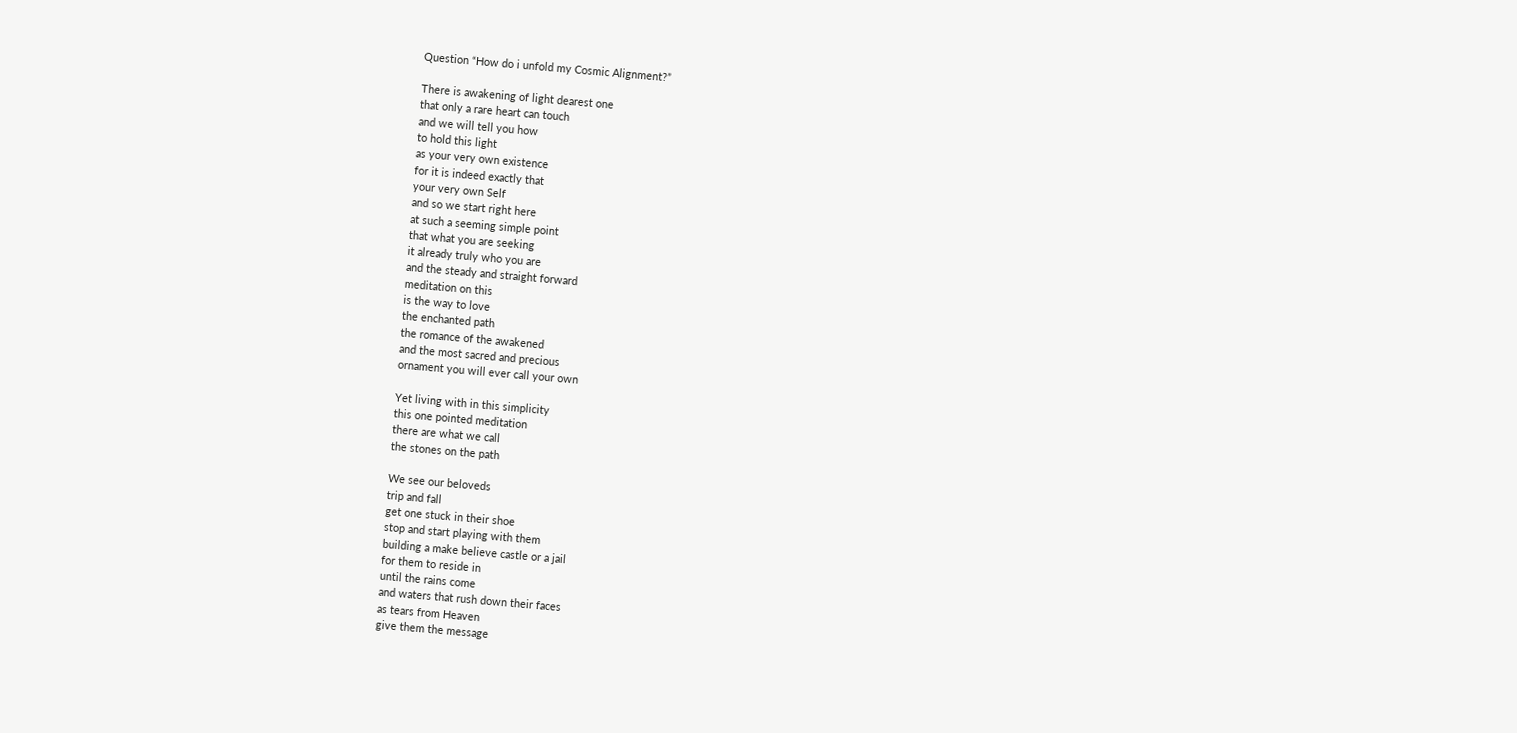Question “How do i unfold my Cosmic Alignment?”

There is awakening of light dearest one
that only a rare heart can touch
and we will tell you how
to hold this light
as your very own existence
for it is indeed exactly that
your very own Self
and so we start right here
at such a seeming simple point
that what you are seeking
it already truly who you are
and the steady and straight forward
meditation on this
is the way to love
the enchanted path
the romance of the awakened
and the most sacred and precious
ornament you will ever call your own

Yet living with in this simplicity
this one pointed meditation
there are what we call
the stones on the path

We see our beloveds
trip and fall
get one stuck in their shoe
stop and start playing with them
building a make believe castle or a jail
for them to reside in
until the rains come
and waters that rush down their faces
as tears from Heaven
give them the message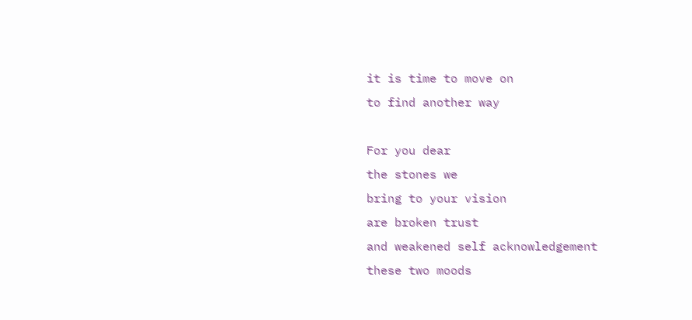it is time to move on
to find another way

For you dear
the stones we
bring to your vision
are broken trust
and weakened self acknowledgement
these two moods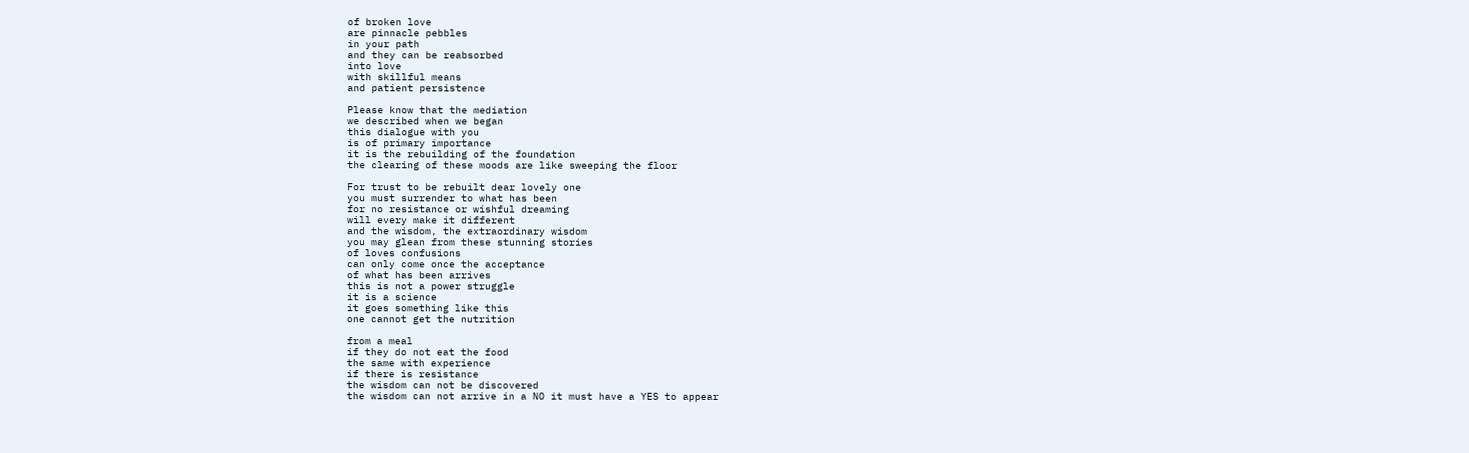of broken love
are pinnacle pebbles
in your path
and they can be reabsorbed
into love
with skillful means
and patient persistence

Please know that the mediation
we described when we began
this dialogue with you
is of primary importance
it is the rebuilding of the foundation
the clearing of these moods are like sweeping the floor

For trust to be rebuilt dear lovely one
you must surrender to what has been
for no resistance or wishful dreaming
will every make it different
and the wisdom, the extraordinary wisdom
you may glean from these stunning stories
of loves confusions
can only come once the acceptance
of what has been arrives
this is not a power struggle
it is a science
it goes something like this
one cannot get the nutrition

from a meal
if they do not eat the food
the same with experience
if there is resistance
the wisdom can not be discovered
the wisdom can not arrive in a NO it must have a YES to appear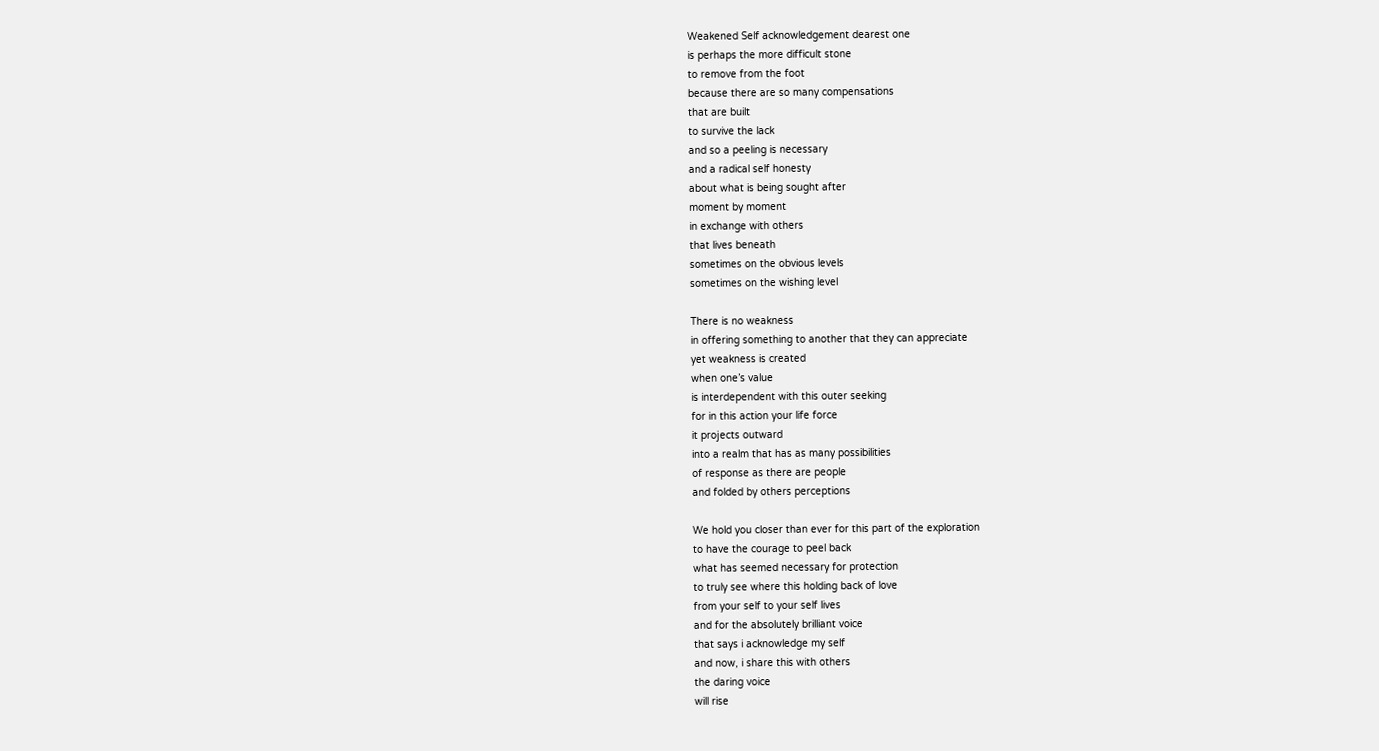Weakened Self acknowledgement dearest one
is perhaps the more difficult stone
to remove from the foot
because there are so many compensations
that are built
to survive the lack
and so a peeling is necessary
and a radical self honesty
about what is being sought after
moment by moment
in exchange with others
that lives beneath
sometimes on the obvious levels
sometimes on the wishing level

There is no weakness
in offering something to another that they can appreciate
yet weakness is created
when one’s value
is interdependent with this outer seeking
for in this action your life force
it projects outward
into a realm that has as many possibilities
of response as there are people
and folded by others perceptions

We hold you closer than ever for this part of the exploration
to have the courage to peel back
what has seemed necessary for protection
to truly see where this holding back of love
from your self to your self lives
and for the absolutely brilliant voice
that says i acknowledge my self
and now, i share this with others
the daring voice
will rise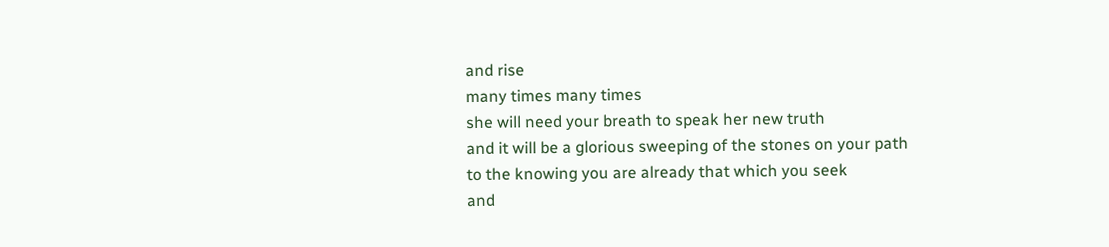and rise
many times many times
she will need your breath to speak her new truth
and it will be a glorious sweeping of the stones on your path
to the knowing you are already that which you seek
and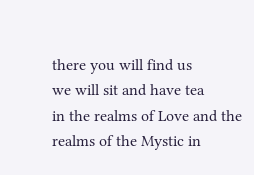there you will find us
we will sit and have tea
in the realms of Love and the realms of the Mystic in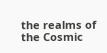the realms of the Cosmic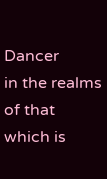Dancer
in the realms of that which is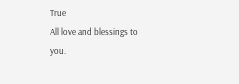True
All love and blessings to you.